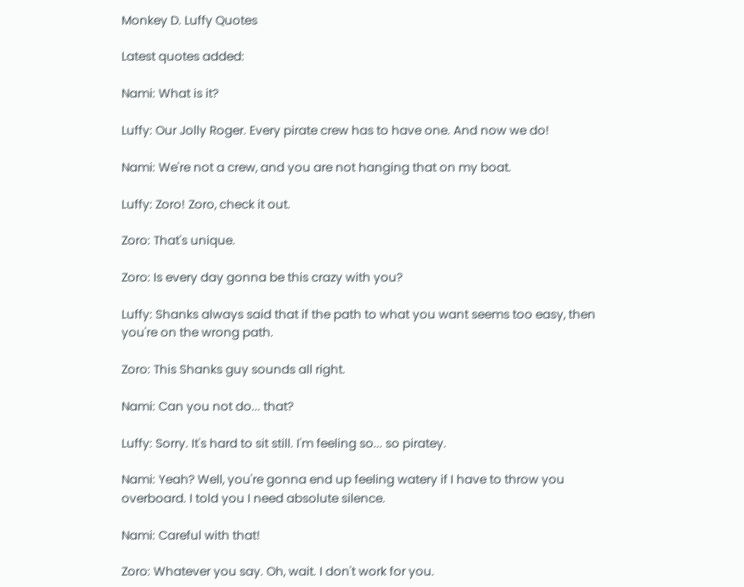Monkey D. Luffy Quotes

Latest quotes added:

Nami: What is it?

Luffy: Our Jolly Roger. Every pirate crew has to have one. And now we do!

Nami: We're not a crew, and you are not hanging that on my boat.

Luffy: Zoro! Zoro, check it out.

Zoro: That's unique.

Zoro: Is every day gonna be this crazy with you?

Luffy: Shanks always said that if the path to what you want seems too easy, then you're on the wrong path.

Zoro: This Shanks guy sounds all right.

Nami: Can you not do... that?

Luffy: Sorry. It's hard to sit still. I'm feeling so... so piratey.

Nami: Yeah? Well, you're gonna end up feeling watery if I have to throw you overboard. I told you I need absolute silence.

Nami: Careful with that!

Zoro: Whatever you say. Oh, wait. I don't work for you.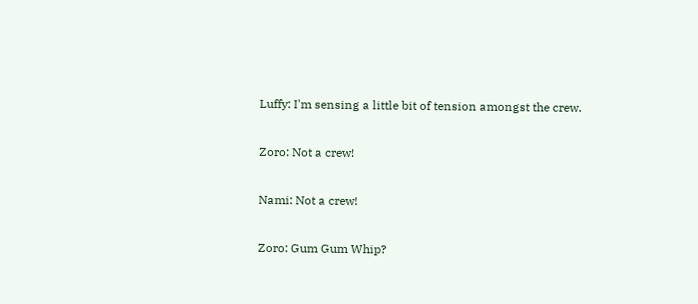Luffy: I'm sensing a little bit of tension amongst the crew.

Zoro: Not a crew!

Nami: Not a crew!

Zoro: Gum Gum Whip?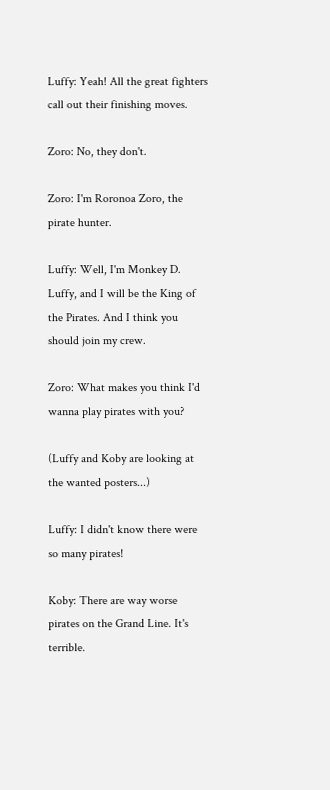Luffy: Yeah! All the great fighters call out their finishing moves.

Zoro: No, they don't.

Zoro: I'm Roronoa Zoro, the pirate hunter.

Luffy: Well, I'm Monkey D. Luffy, and I will be the King of the Pirates. And I think you should join my crew.

Zoro: What makes you think I'd wanna play pirates with you?

(Luffy and Koby are looking at the wanted posters...)

Luffy: I didn't know there were so many pirates!

Koby: There are way worse pirates on the Grand Line. It's terrible.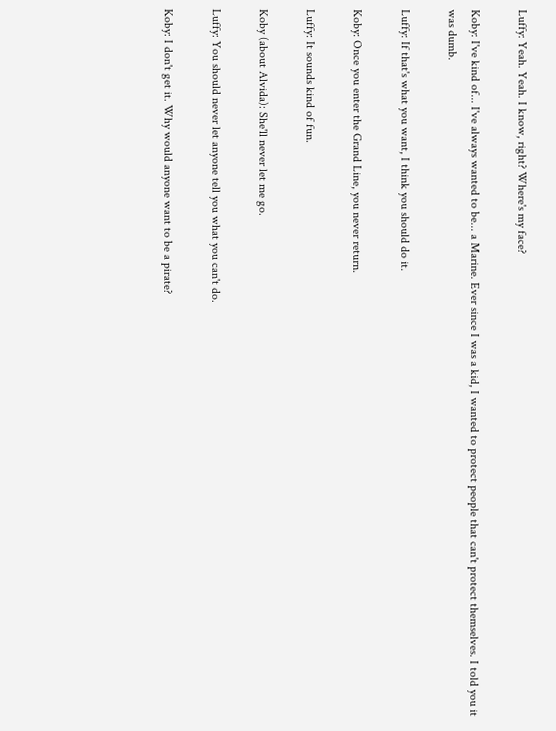Luffy: Yeah. Yeah. I know, right? Where's my face?

Koby: I've kind of... I've always wanted to be... a Marine. Ever since I was a kid, I wanted to protect people that can't protect themselves. I told you it was dumb.

Luffy: If that's what you want, I think you should do it.

Koby: Once you enter the Grand Line, you never return.

Luffy: It sounds kind of fun.

Koby (about Alvida): She'll never let me go.

Luffy: You should never let anyone tell you what you can't do.

Koby: I don't get it. Why would anyone want to be a pirate?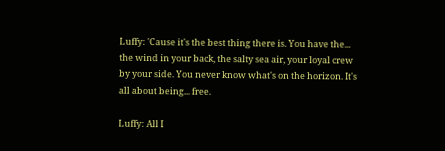Luffy: 'Cause it's the best thing there is. You have the... the wind in your back, the salty sea air, your loyal crew by your side. You never know what's on the horizon. It's all about being... free.

Luffy: All I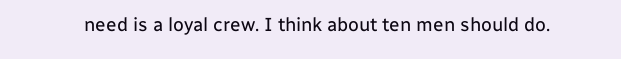need is a loyal crew. I think about ten men should do.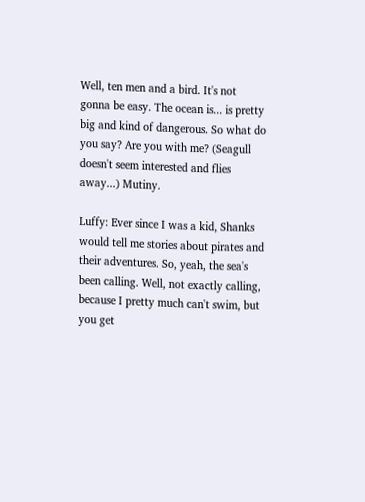Well, ten men and a bird. It's not gonna be easy. The ocean is... is pretty big and kind of dangerous. So what do you say? Are you with me? (Seagull doesn't seem interested and flies away...) Mutiny.

Luffy: Ever since I was a kid, Shanks would tell me stories about pirates and their adventures. So, yeah, the sea's been calling. Well, not exactly calling, because I pretty much can't swim, but you get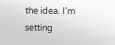the idea. I'm setting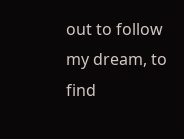out to follow my dream, to find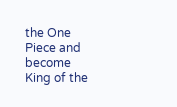the One Piece and become King of the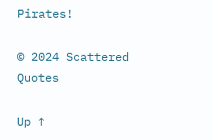Pirates!

© 2024 Scattered Quotes

Up ↑